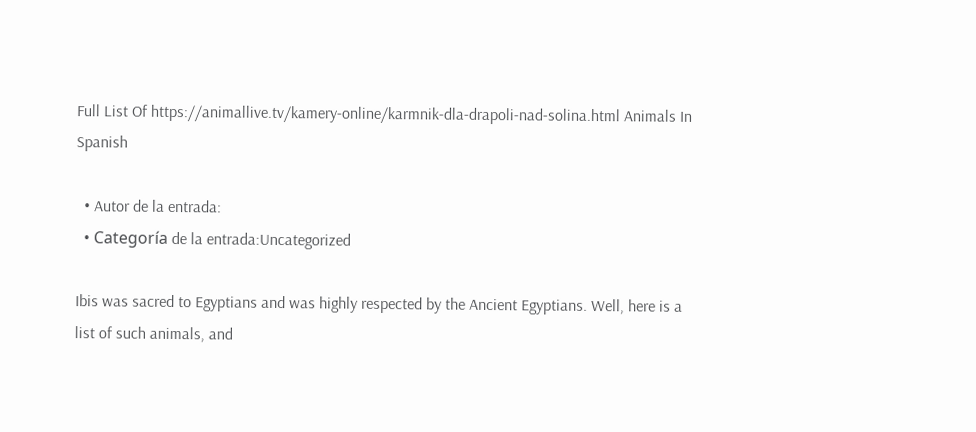Full List Of https://animallive.tv/kamery-online/karmnik-dla-drapoli-nad-solina.html Animals In Spanish

  • Autor de la entrada:
  • Categoría de la entrada:Uncategorized

Ibis was sacred to Egyptians and was highly respected by the Ancient Egyptians. Well, here is a list of such animals, and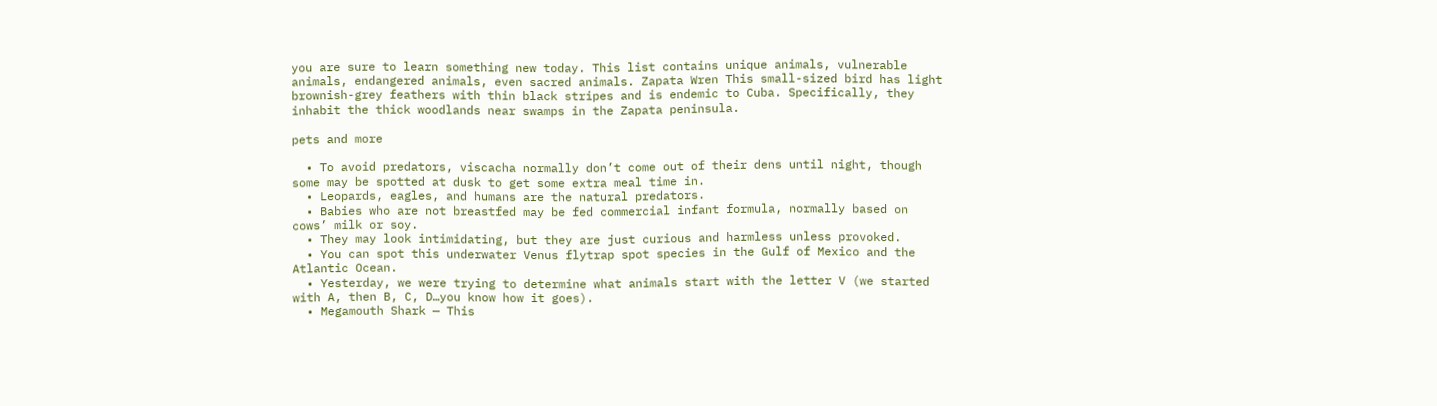you are sure to learn something new today. This list contains unique animals, vulnerable animals, endangered animals, even sacred animals. Zapata Wren This small-sized bird has light brownish-grey feathers with thin black stripes and is endemic to Cuba. Specifically, they inhabit the thick woodlands near swamps in the Zapata peninsula.

pets and more

  • To avoid predators, viscacha normally don’t come out of their dens until night, though some may be spotted at dusk to get some extra meal time in.
  • Leopards, eagles, and humans are the natural predators.
  • Babies who are not breastfed may be fed commercial infant formula, normally based on cows’ milk or soy.
  • They may look intimidating, but they are just curious and harmless unless provoked.
  • You can spot this underwater Venus flytrap spot species in the Gulf of Mexico and the Atlantic Ocean.
  • Yesterday, we were trying to determine what animals start with the letter V (we started with A, then B, C, D…you know how it goes).
  • Megamouth Shark — This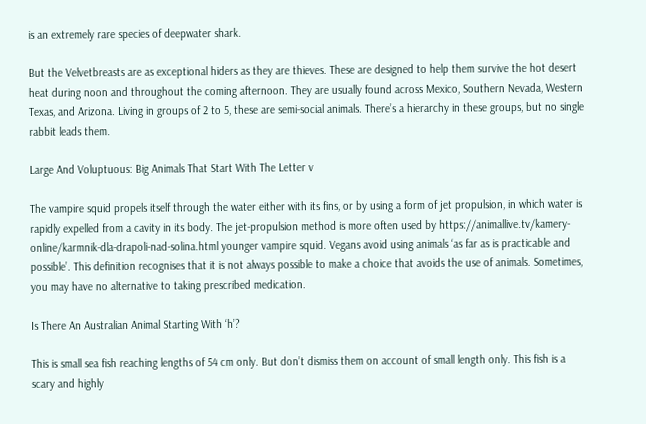is an extremely rare species of deepwater shark.

But the Velvetbreasts are as exceptional hiders as they are thieves. These are designed to help them survive the hot desert heat during noon and throughout the coming afternoon. They are usually found across Mexico, Southern Nevada, Western Texas, and Arizona. Living in groups of 2 to 5, these are semi-social animals. There’s a hierarchy in these groups, but no single rabbit leads them.

Large And Voluptuous: Big Animals That Start With The Letter v

The vampire squid propels itself through the water either with its fins, or by using a form of jet propulsion, in which water is rapidly expelled from a cavity in its body. The jet-propulsion method is more often used by https://animallive.tv/kamery-online/karmnik-dla-drapoli-nad-solina.html younger vampire squid. Vegans avoid using animals ‘as far as is practicable and possible’. This definition recognises that it is not always possible to make a choice that avoids the use of animals. Sometimes, you may have no alternative to taking prescribed medication.

Is There An Australian Animal Starting With ‘h’?

This is small sea fish reaching lengths of 54 cm only. But don’t dismiss them on account of small length only. This fish is a scary and highly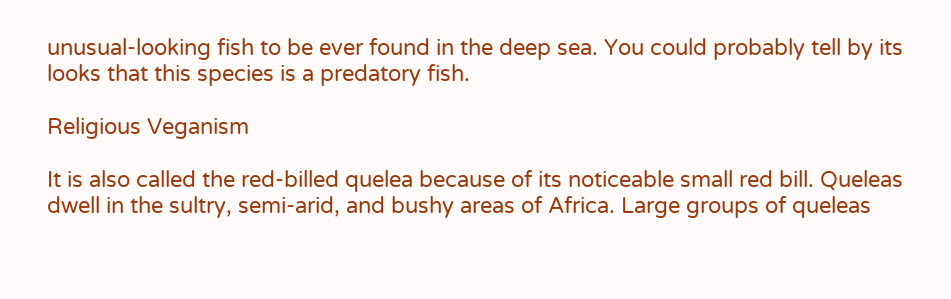unusual-looking fish to be ever found in the deep sea. You could probably tell by its looks that this species is a predatory fish.

Religious Veganism

It is also called the red-billed quelea because of its noticeable small red bill. Queleas dwell in the sultry, semi-arid, and bushy areas of Africa. Large groups of queleas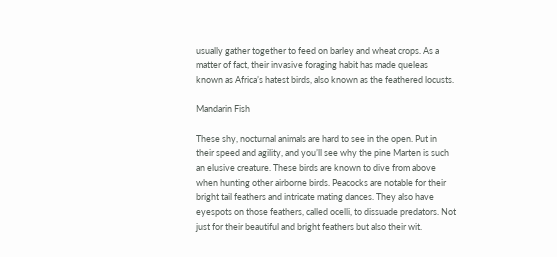usually gather together to feed on barley and wheat crops. As a matter of fact, their invasive foraging habit has made queleas known as Africa’s hatest birds, also known as the feathered locusts.

Mandarin Fish

These shy, nocturnal animals are hard to see in the open. Put in their speed and agility, and you’ll see why the pine Marten is such an elusive creature. These birds are known to dive from above when hunting other airborne birds. Peacocks are notable for their bright tail feathers and intricate mating dances. They also have eyespots on those feathers, called ocelli, to dissuade predators. Not just for their beautiful and bright feathers but also their wit.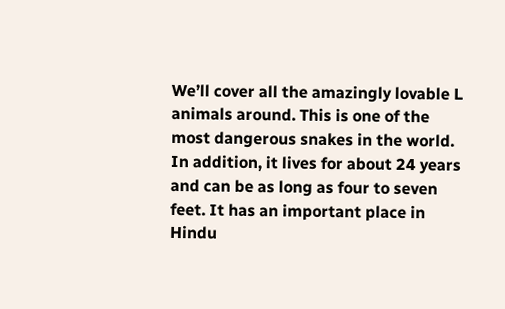We’ll cover all the amazingly lovable L animals around. This is one of the most dangerous snakes in the world. In addition, it lives for about 24 years and can be as long as four to seven feet. It has an important place in Hindu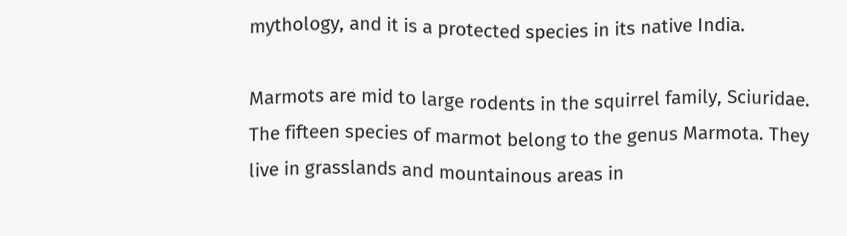mythology, and it is a protected species in its native India.

Marmots are mid to large rodents in the squirrel family, Sciuridae. The fifteen species of marmot belong to the genus Marmota. They live in grasslands and mountainous areas in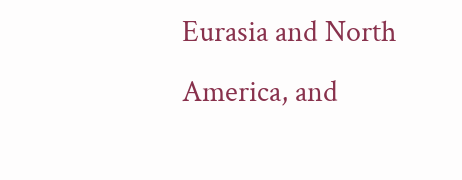Eurasia and North America, and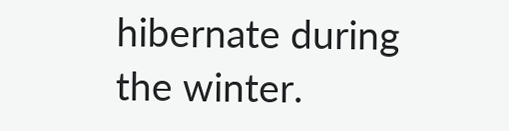hibernate during the winter.